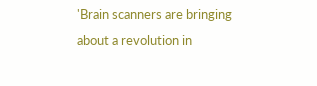'Brain scanners are bringing about a revolution in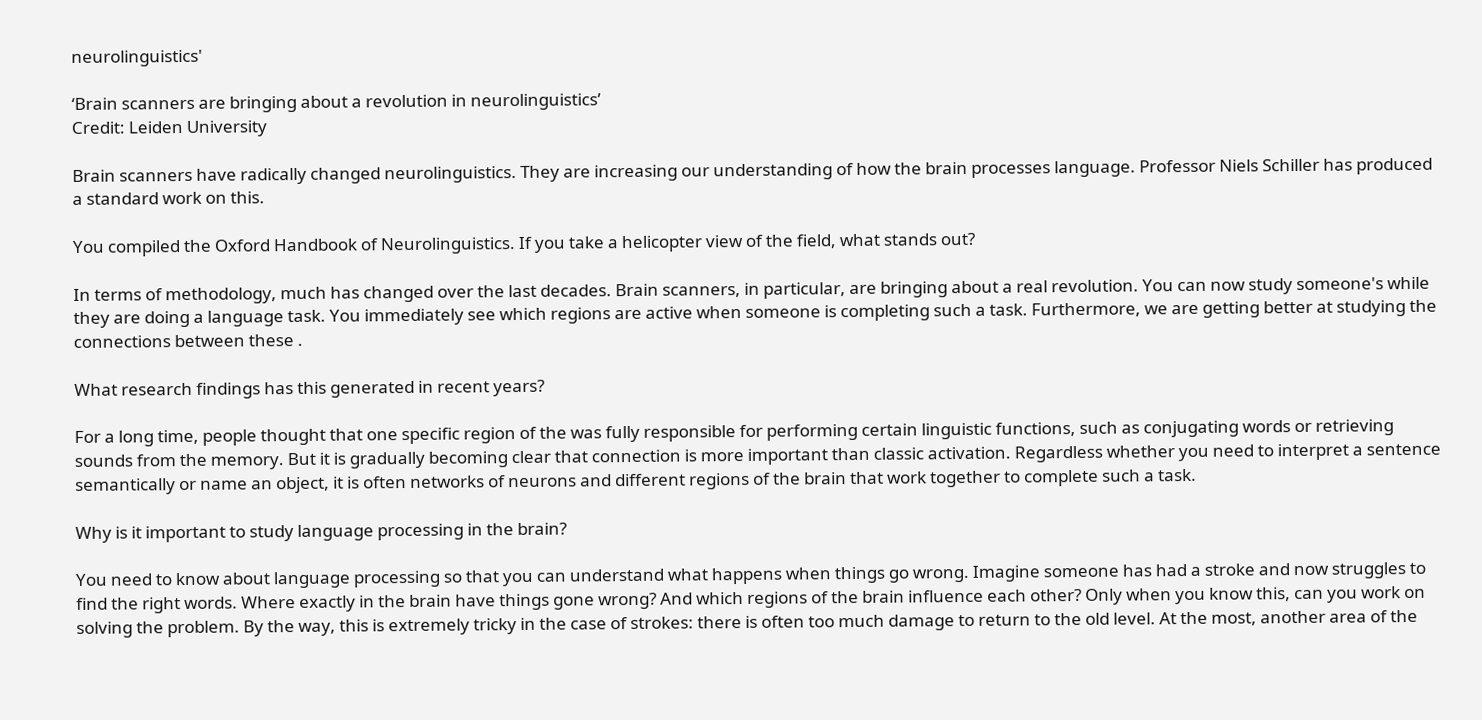neurolinguistics'

‘Brain scanners are bringing about a revolution in neurolinguistics’
Credit: Leiden University

Brain scanners have radically changed neurolinguistics. They are increasing our understanding of how the brain processes language. Professor Niels Schiller has produced a standard work on this.

You compiled the Oxford Handbook of Neurolinguistics. If you take a helicopter view of the field, what stands out?

In terms of methodology, much has changed over the last decades. Brain scanners, in particular, are bringing about a real revolution. You can now study someone's while they are doing a language task. You immediately see which regions are active when someone is completing such a task. Furthermore, we are getting better at studying the connections between these .

What research findings has this generated in recent years?

For a long time, people thought that one specific region of the was fully responsible for performing certain linguistic functions, such as conjugating words or retrieving sounds from the memory. But it is gradually becoming clear that connection is more important than classic activation. Regardless whether you need to interpret a sentence semantically or name an object, it is often networks of neurons and different regions of the brain that work together to complete such a task.

Why is it important to study language processing in the brain?

You need to know about language processing so that you can understand what happens when things go wrong. Imagine someone has had a stroke and now struggles to find the right words. Where exactly in the brain have things gone wrong? And which regions of the brain influence each other? Only when you know this, can you work on solving the problem. By the way, this is extremely tricky in the case of strokes: there is often too much damage to return to the old level. At the most, another area of the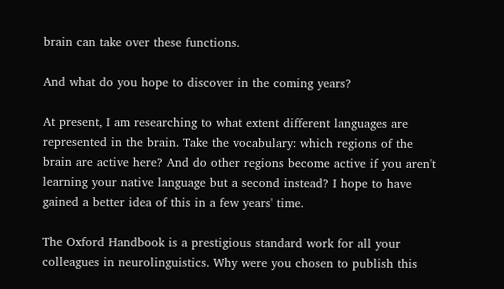brain can take over these functions.

And what do you hope to discover in the coming years?

At present, I am researching to what extent different languages are represented in the brain. Take the vocabulary: which regions of the brain are active here? And do other regions become active if you aren't learning your native language but a second instead? I hope to have gained a better idea of this in a few years' time.

The Oxford Handbook is a prestigious standard work for all your colleagues in neurolinguistics. Why were you chosen to publish this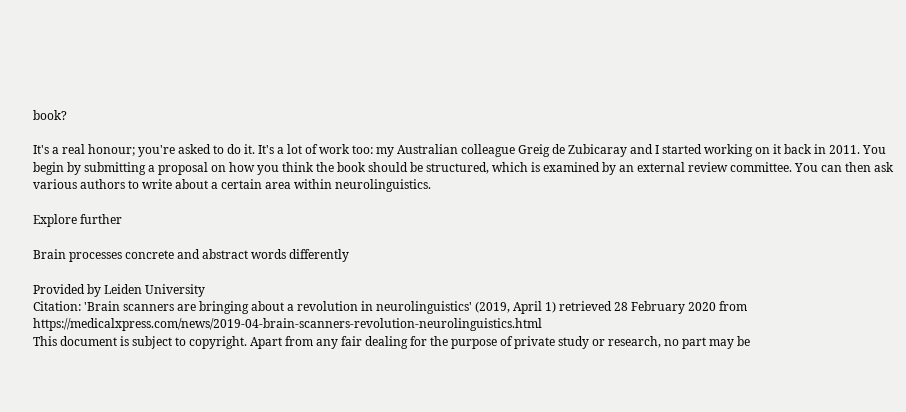book?

It's a real honour; you're asked to do it. It's a lot of work too: my Australian colleague Greig de Zubicaray and I started working on it back in 2011. You begin by submitting a proposal on how you think the book should be structured, which is examined by an external review committee. You can then ask various authors to write about a certain area within neurolinguistics.

Explore further

Brain processes concrete and abstract words differently

Provided by Leiden University
Citation: 'Brain scanners are bringing about a revolution in neurolinguistics' (2019, April 1) retrieved 28 February 2020 from https://medicalxpress.com/news/2019-04-brain-scanners-revolution-neurolinguistics.html
This document is subject to copyright. Apart from any fair dealing for the purpose of private study or research, no part may be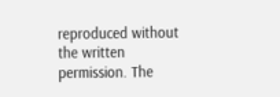reproduced without the written permission. The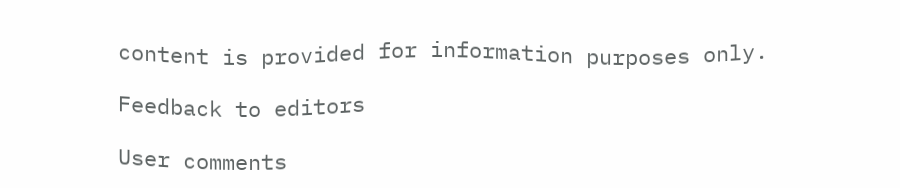content is provided for information purposes only.

Feedback to editors

User comments